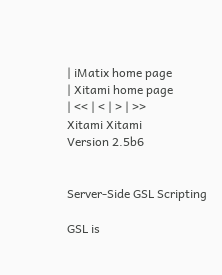| iMatix home page
| Xitami home page
| << | < | > | >>
Xitami Xitami
Version 2.5b6


Server-Side GSL Scripting

GSL is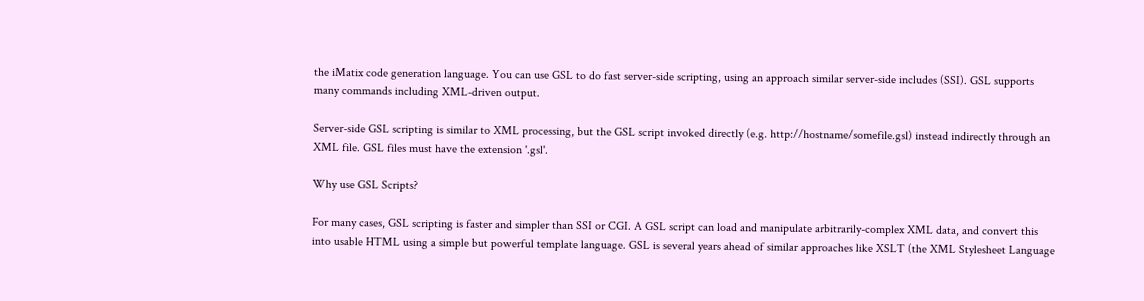the iMatix code generation language. You can use GSL to do fast server-side scripting, using an approach similar server-side includes (SSI). GSL supports many commands including XML-driven output.

Server-side GSL scripting is similar to XML processing, but the GSL script invoked directly (e.g. http://hostname/somefile.gsl) instead indirectly through an XML file. GSL files must have the extension '.gsl'.

Why use GSL Scripts?

For many cases, GSL scripting is faster and simpler than SSI or CGI. A GSL script can load and manipulate arbitrarily-complex XML data, and convert this into usable HTML using a simple but powerful template language. GSL is several years ahead of similar approaches like XSLT (the XML Stylesheet Language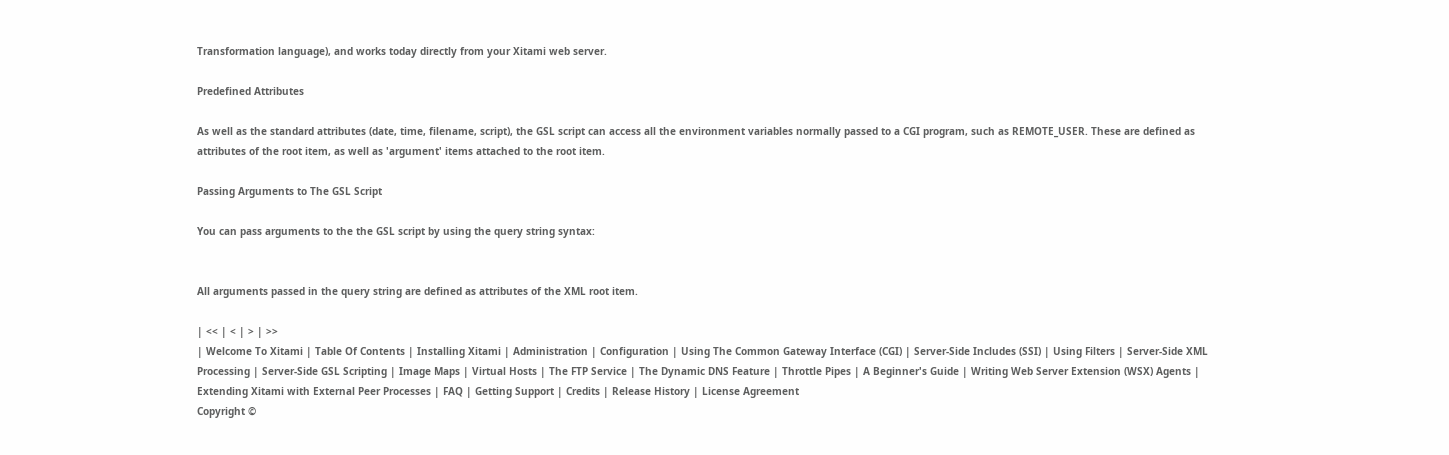Transformation language), and works today directly from your Xitami web server.

Predefined Attributes

As well as the standard attributes (date, time, filename, script), the GSL script can access all the environment variables normally passed to a CGI program, such as REMOTE_USER. These are defined as attributes of the root item, as well as 'argument' items attached to the root item.

Passing Arguments to The GSL Script

You can pass arguments to the the GSL script by using the query string syntax:


All arguments passed in the query string are defined as attributes of the XML root item.

| << | < | > | >>
| Welcome To Xitami | Table Of Contents | Installing Xitami | Administration | Configuration | Using The Common Gateway Interface (CGI) | Server-Side Includes (SSI) | Using Filters | Server-Side XML Processing | Server-Side GSL Scripting | Image Maps | Virtual Hosts | The FTP Service | The Dynamic DNS Feature | Throttle Pipes | A Beginner's Guide | Writing Web Server Extension (WSX) Agents | Extending Xitami with External Peer Processes | FAQ | Getting Support | Credits | Release History | License Agreement
Copyright ©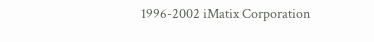1996-2002 iMatix Corporation